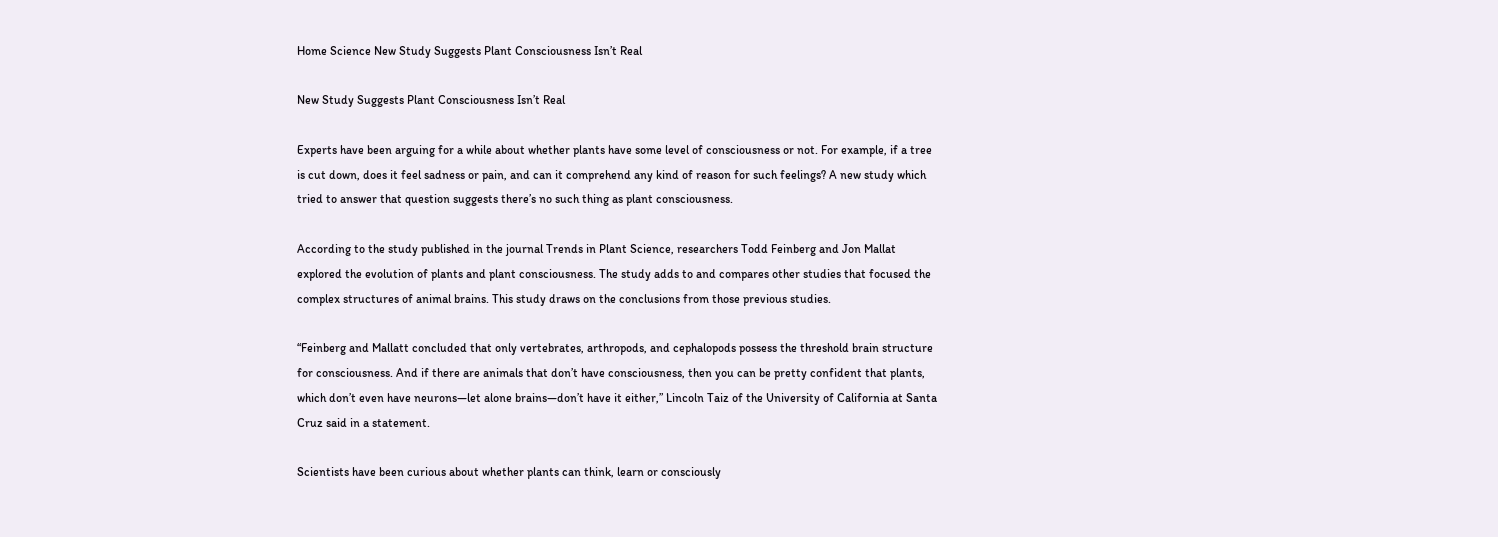Home Science New Study Suggests Plant Consciousness Isn’t Real

New Study Suggests Plant Consciousness Isn’t Real

Experts have been arguing for a while about whether plants have some level of consciousness or not. For example, if a tree is cut down, does it feel sadness or pain, and can it comprehend any kind of reason for such feelings? A new study which tried to answer that question suggests there’s no such thing as plant consciousness.

According to the study published in the journal Trends in Plant Science, researchers Todd Feinberg and Jon Mallat explored the evolution of plants and plant consciousness. The study adds to and compares other studies that focused the complex structures of animal brains. This study draws on the conclusions from those previous studies.

“Feinberg and Mallatt concluded that only vertebrates, arthropods, and cephalopods possess the threshold brain structure for consciousness. And if there are animals that don’t have consciousness, then you can be pretty confident that plants, which don’t even have neurons—let alone brains—don’t have it either,” Lincoln Taiz of the University of California at Santa Cruz said in a statement.

Scientists have been curious about whether plants can think, learn or consciously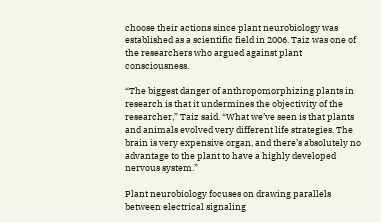choose their actions since plant neurobiology was established as a scientific field in 2006. Taiz was one of the researchers who argued against plant consciousness.

“The biggest danger of anthropomorphizing plants in research is that it undermines the objectivity of the researcher,” Taiz said. “What we’ve seen is that plants and animals evolved very different life strategies. The brain is very expensive organ, and there’s absolutely no advantage to the plant to have a highly developed nervous system.”

Plant neurobiology focuses on drawing parallels between electrical signaling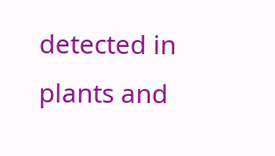detected in plants and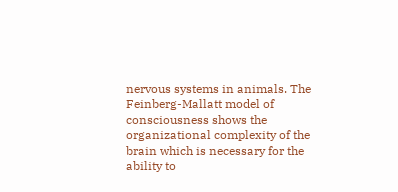nervous systems in animals. The Feinberg-Mallatt model of consciousness shows the organizational complexity of the brain which is necessary for the ability to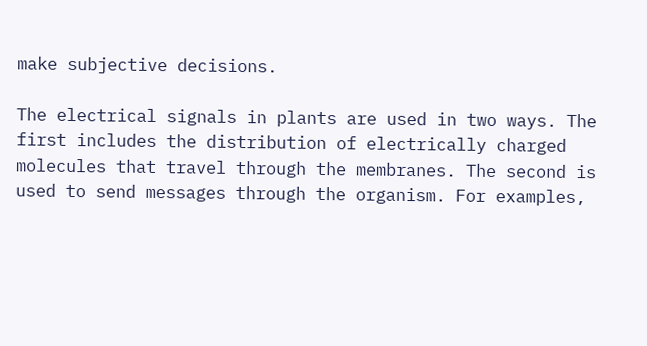make subjective decisions.

The electrical signals in plants are used in two ways. The first includes the distribution of electrically charged molecules that travel through the membranes. The second is used to send messages through the organism. For examples,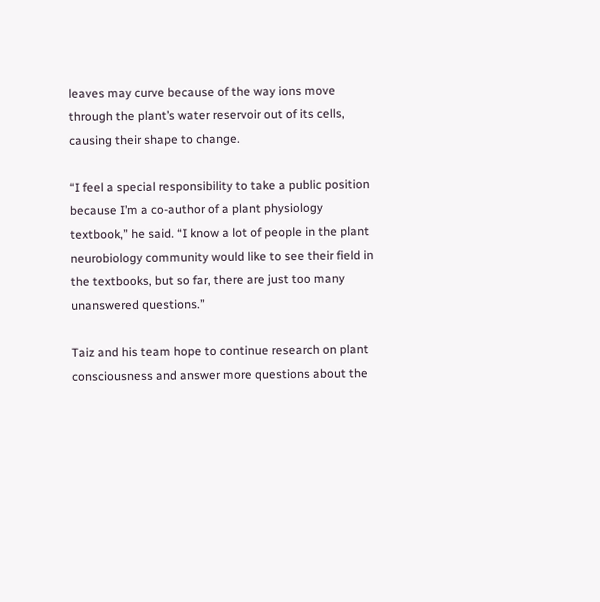leaves may curve because of the way ions move through the plant’s water reservoir out of its cells, causing their shape to change.

“I feel a special responsibility to take a public position because I’m a co-author of a plant physiology textbook,” he said. “I know a lot of people in the plant neurobiology community would like to see their field in the textbooks, but so far, there are just too many unanswered questions.”

Taiz and his team hope to continue research on plant consciousness and answer more questions about the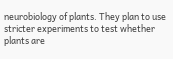neurobiology of plants. They plan to use stricter experiments to test whether plants are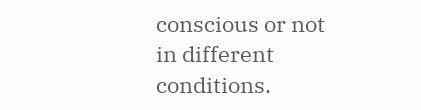conscious or not in different conditions.